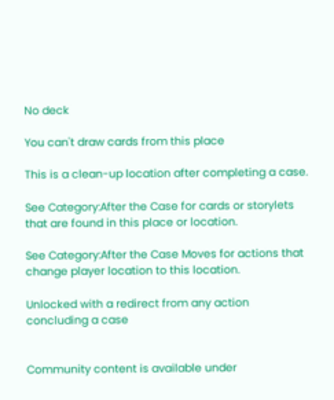No deck

You can't draw cards from this place

This is a clean-up location after completing a case.

See Category:After the Case for cards or storylets that are found in this place or location.

See Category:After the Case Moves for actions that change player location to this location.

Unlocked with a redirect from any action concluding a case


Community content is available under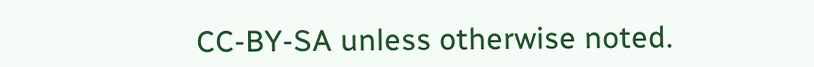CC-BY-SA unless otherwise noted.